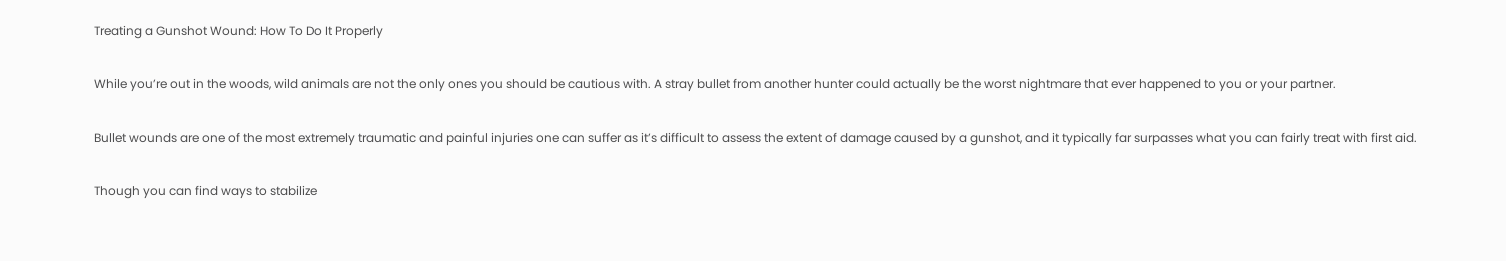Treating a Gunshot Wound: How To Do It Properly

While you’re out in the woods, wild animals are not the only ones you should be cautious with. A stray bullet from another hunter could actually be the worst nightmare that ever happened to you or your partner.

Bullet wounds are one of the most extremely traumatic and painful injuries one can suffer as it’s difficult to assess the extent of damage caused by a gunshot, and it typically far surpasses what you can fairly treat with first aid.

Though you can find ways to stabilize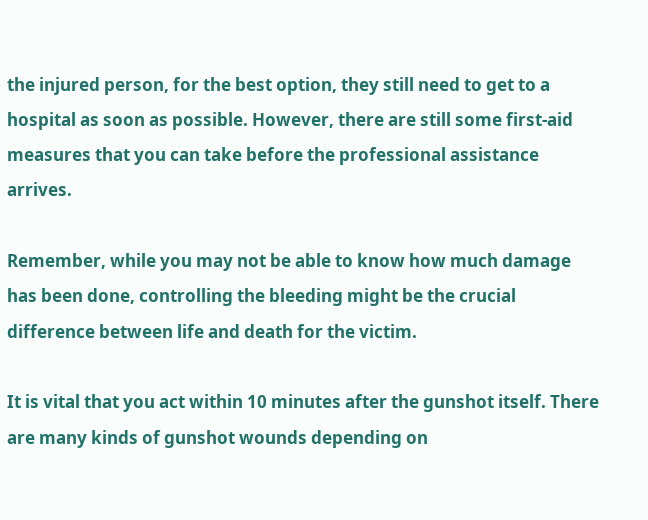the injured person, for the best option, they still need to get to a hospital as soon as possible. However, there are still some first-aid measures that you can take before the professional assistance arrives.

Remember, while you may not be able to know how much damage has been done, controlling the bleeding might be the crucial difference between life and death for the victim.

It is vital that you act within 10 minutes after the gunshot itself. There are many kinds of gunshot wounds depending on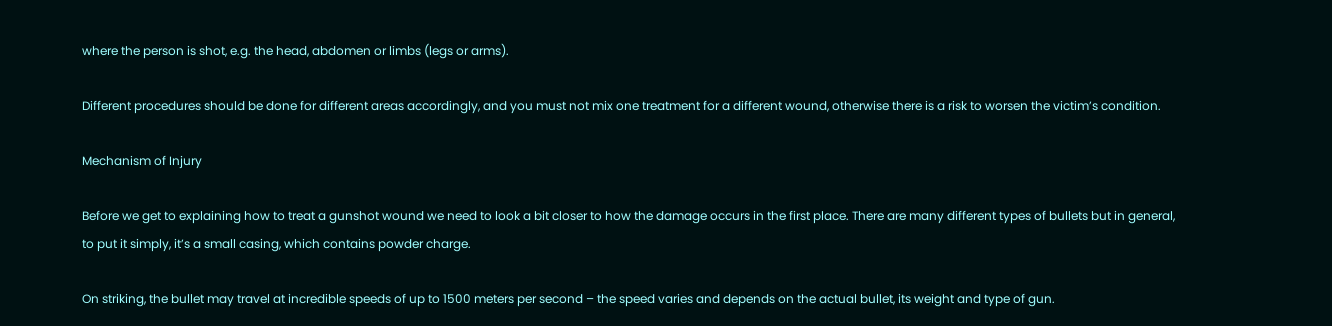where the person is shot, e.g. the head, abdomen or limbs (legs or arms).

Different procedures should be done for different areas accordingly, and you must not mix one treatment for a different wound, otherwise there is a risk to worsen the victim’s condition.

Mechanism of Injury

Before we get to explaining how to treat a gunshot wound we need to look a bit closer to how the damage occurs in the first place. There are many different types of bullets but in general, to put it simply, it’s a small casing, which contains powder charge.

On striking, the bullet may travel at incredible speeds of up to 1500 meters per second – the speed varies and depends on the actual bullet, its weight and type of gun.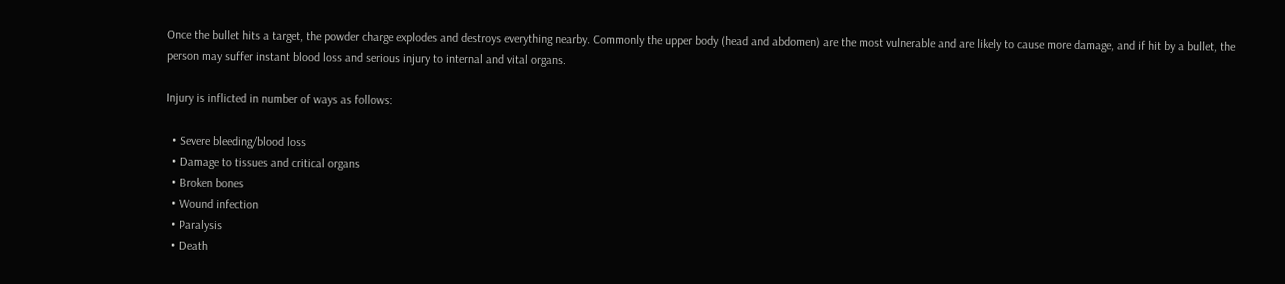Once the bullet hits a target, the powder charge explodes and destroys everything nearby. Commonly the upper body (head and abdomen) are the most vulnerable and are likely to cause more damage, and if hit by a bullet, the person may suffer instant blood loss and serious injury to internal and vital organs.

Injury is inflicted in number of ways as follows:

  • Severe bleeding/blood loss
  • Damage to tissues and critical organs
  • Broken bones
  • Wound infection
  • Paralysis
  • Death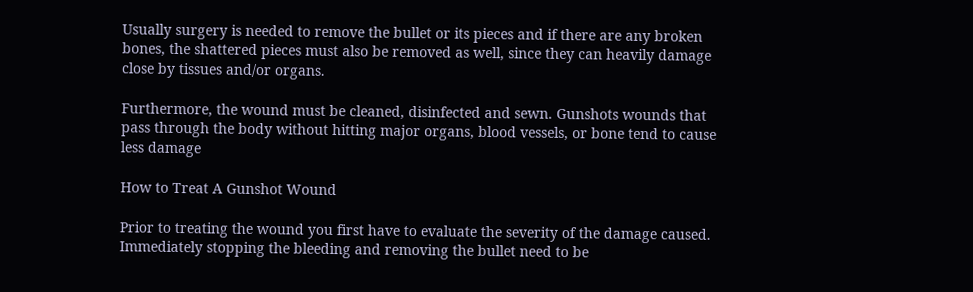Usually surgery is needed to remove the bullet or its pieces and if there are any broken bones, the shattered pieces must also be removed as well, since they can heavily damage close by tissues and/or organs.

Furthermore, the wound must be cleaned, disinfected and sewn. Gunshots wounds that pass through the body without hitting major organs, blood vessels, or bone tend to cause less damage

How to Treat A Gunshot Wound

Prior to treating the wound you first have to evaluate the severity of the damage caused. Immediately stopping the bleeding and removing the bullet need to be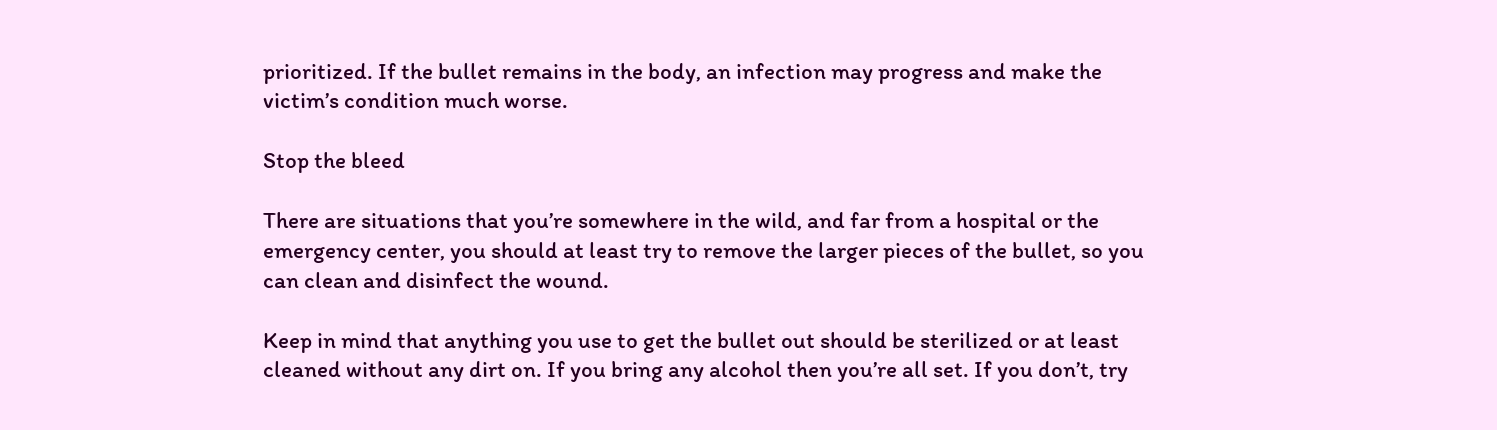prioritized. If the bullet remains in the body, an infection may progress and make the victim’s condition much worse.

Stop the bleed

There are situations that you’re somewhere in the wild, and far from a hospital or the emergency center, you should at least try to remove the larger pieces of the bullet, so you can clean and disinfect the wound.

Keep in mind that anything you use to get the bullet out should be sterilized or at least cleaned without any dirt on. If you bring any alcohol then you’re all set. If you don’t, try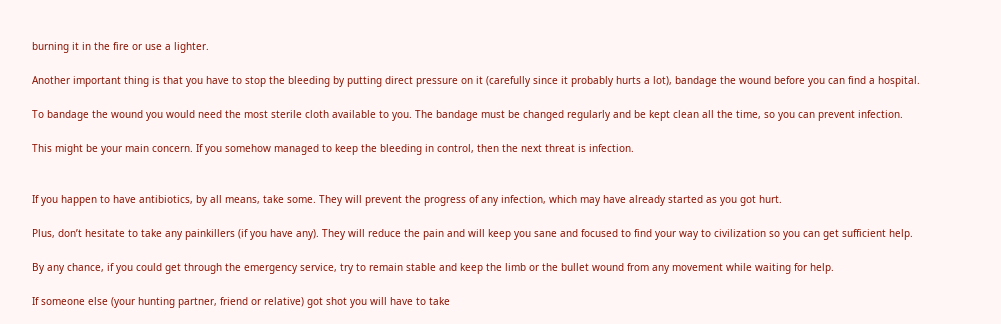burning it in the fire or use a lighter.

Another important thing is that you have to stop the bleeding by putting direct pressure on it (carefully since it probably hurts a lot), bandage the wound before you can find a hospital.

To bandage the wound you would need the most sterile cloth available to you. The bandage must be changed regularly and be kept clean all the time, so you can prevent infection.

This might be your main concern. If you somehow managed to keep the bleeding in control, then the next threat is infection.


If you happen to have antibiotics, by all means, take some. They will prevent the progress of any infection, which may have already started as you got hurt.

Plus, don’t hesitate to take any painkillers (if you have any). They will reduce the pain and will keep you sane and focused to find your way to civilization so you can get sufficient help.

By any chance, if you could get through the emergency service, try to remain stable and keep the limb or the bullet wound from any movement while waiting for help.

If someone else (your hunting partner, friend or relative) got shot you will have to take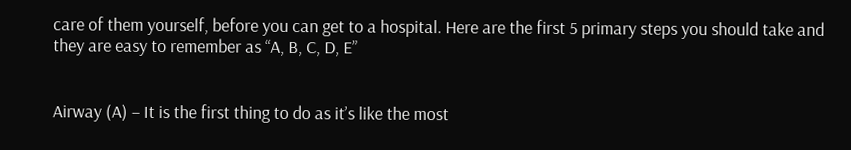care of them yourself, before you can get to a hospital. Here are the first 5 primary steps you should take and they are easy to remember as “A, B, C, D, E”


Airway (A) – It is the first thing to do as it’s like the most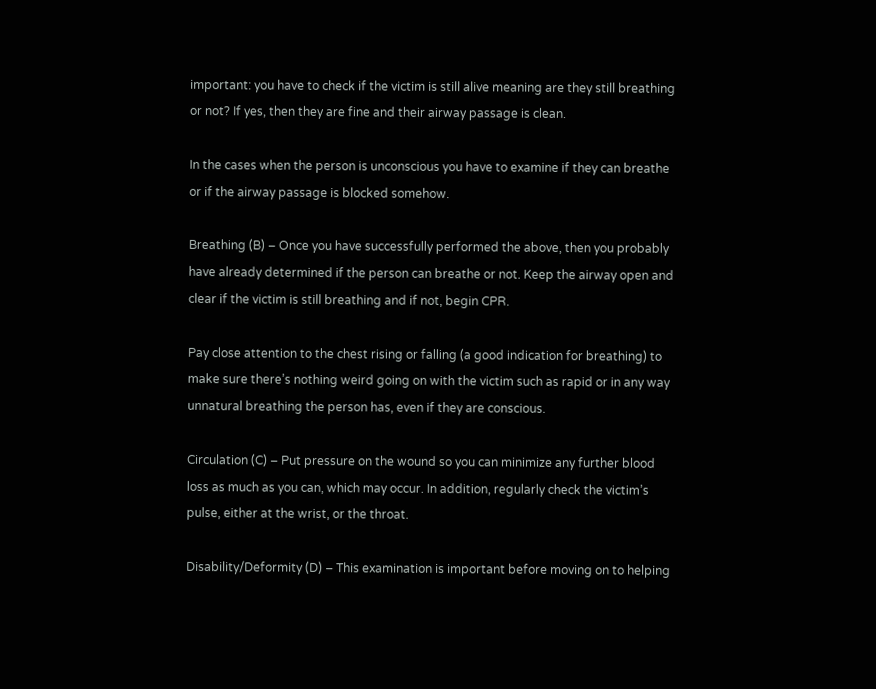important: you have to check if the victim is still alive meaning are they still breathing or not? If yes, then they are fine and their airway passage is clean.

In the cases when the person is unconscious you have to examine if they can breathe or if the airway passage is blocked somehow.

Breathing (B) – Once you have successfully performed the above, then you probably have already determined if the person can breathe or not. Keep the airway open and clear if the victim is still breathing and if not, begin CPR.

Pay close attention to the chest rising or falling (a good indication for breathing) to make sure there’s nothing weird going on with the victim such as rapid or in any way unnatural breathing the person has, even if they are conscious.

Circulation (C) – Put pressure on the wound so you can minimize any further blood loss as much as you can, which may occur. In addition, regularly check the victim’s pulse, either at the wrist, or the throat.

Disability/Deformity (D) – This examination is important before moving on to helping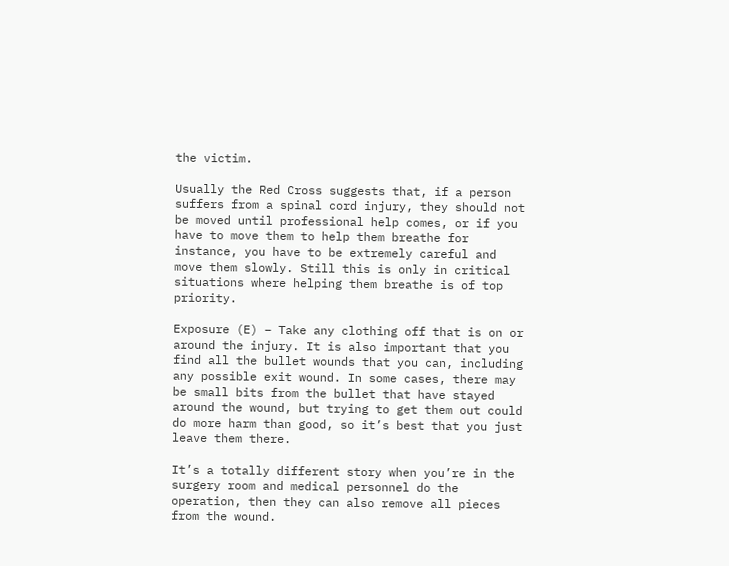the victim.

Usually the Red Cross suggests that, if a person suffers from a spinal cord injury, they should not be moved until professional help comes, or if you have to move them to help them breathe for instance, you have to be extremely careful and move them slowly. Still this is only in critical situations where helping them breathe is of top priority.

Exposure (E) – Take any clothing off that is on or around the injury. It is also important that you find all the bullet wounds that you can, including any possible exit wound. In some cases, there may be small bits from the bullet that have stayed around the wound, but trying to get them out could do more harm than good, so it’s best that you just leave them there.

It’s a totally different story when you’re in the surgery room and medical personnel do the operation, then they can also remove all pieces from the wound.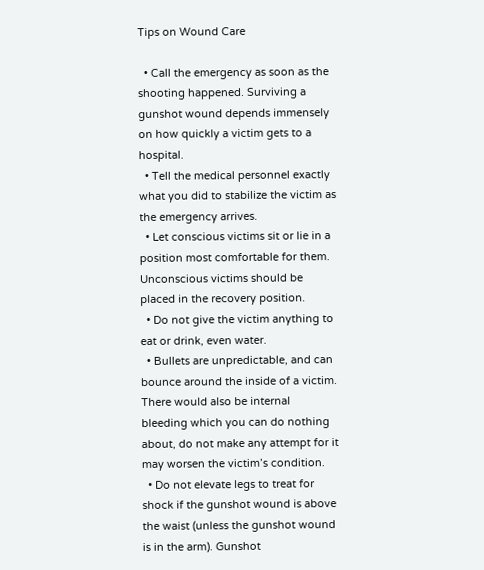Tips on Wound Care

  • Call the emergency as soon as the shooting happened. Surviving a gunshot wound depends immensely on how quickly a victim gets to a hospital.
  • Tell the medical personnel exactly what you did to stabilize the victim as the emergency arrives.
  • Let conscious victims sit or lie in a position most comfortable for them. Unconscious victims should be placed in the recovery position.
  • Do not give the victim anything to eat or drink, even water.
  • Bullets are unpredictable, and can bounce around the inside of a victim. There would also be internal bleeding which you can do nothing about, do not make any attempt for it may worsen the victim’s condition.
  • Do not elevate legs to treat for shock if the gunshot wound is above the waist (unless the gunshot wound is in the arm). Gunshot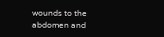wounds to the abdomen and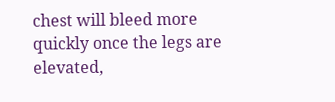chest will bleed more quickly once the legs are elevated,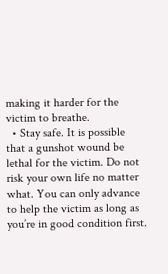making it harder for the victim to breathe.
  • Stay safe. It is possible that a gunshot wound be lethal for the victim. Do not risk your own life no matter what. You can only advance to help the victim as long as you’re in good condition first.